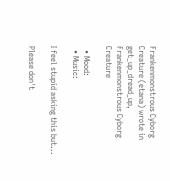Frankenmonstrous Cyborg Creature (etana) wrote in get_up_dread_up,
Frankenmonstrous Cyborg Creature

  • Mood:
  • Music:

I feel stupid asking this but...

Please don't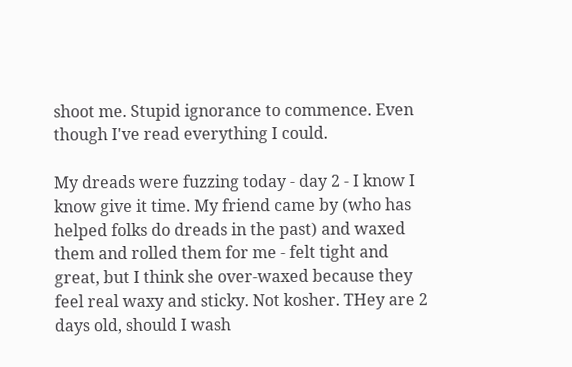shoot me. Stupid ignorance to commence. Even though I've read everything I could.

My dreads were fuzzing today - day 2 - I know I know give it time. My friend came by (who has helped folks do dreads in the past) and waxed them and rolled them for me - felt tight and great, but I think she over-waxed because they feel real waxy and sticky. Not kosher. THey are 2 days old, should I wash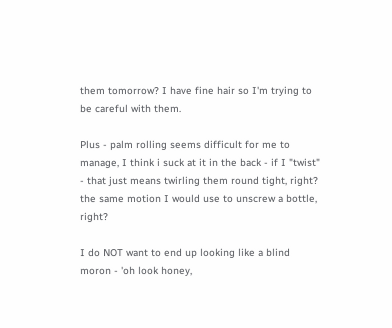them tomorrow? I have fine hair so I'm trying to be careful with them.

Plus - palm rolling seems difficult for me to manage, I think i suck at it in the back - if I "twist" - that just means twirling them round tight, right? the same motion I would use to unscrew a bottle, right?

I do NOT want to end up looking like a blind moron - 'oh look honey,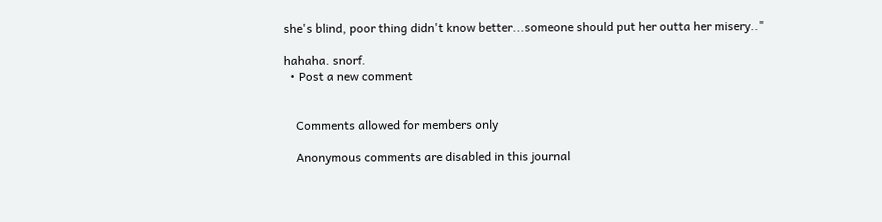she's blind, poor thing didn't know better...someone should put her outta her misery.."

hahaha. snorf.
  • Post a new comment


    Comments allowed for members only

    Anonymous comments are disabled in this journal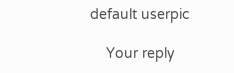default userpic

    Your reply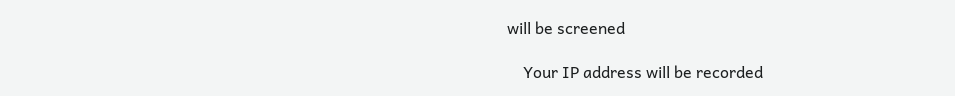will be screened

    Your IP address will be recorded